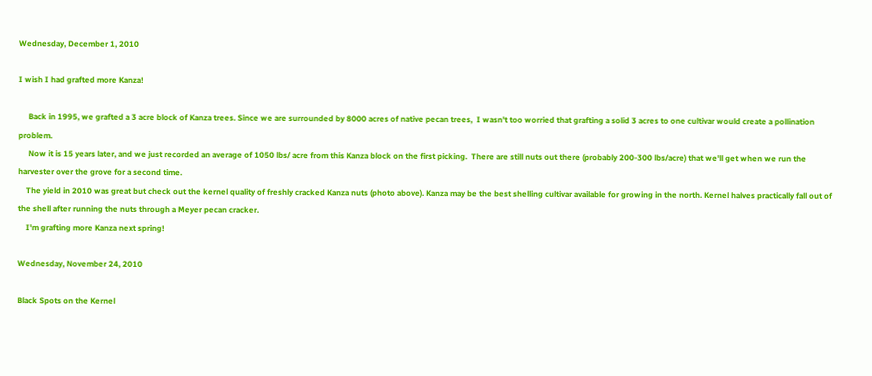Wednesday, December 1, 2010

I wish I had grafted more Kanza!

     Back in 1995, we grafted a 3 acre block of Kanza trees. Since we are surrounded by 8000 acres of native pecan trees,  I wasn't too worried that grafting a solid 3 acres to one cultivar would create a pollination problem.
     Now it is 15 years later, and we just recorded an average of 1050 lbs/ acre from this Kanza block on the first picking.  There are still nuts out there (probably 200-300 lbs/acre) that we'll get when we run the harvester over the grove for a second time.
    The yield in 2010 was great but check out the kernel quality of freshly cracked Kanza nuts (photo above). Kanza may be the best shelling cultivar available for growing in the north. Kernel halves practically fall out of the shell after running the nuts through a Meyer pecan cracker.
    I'm grafting more Kanza next spring!

Wednesday, November 24, 2010

Black Spots on the Kernel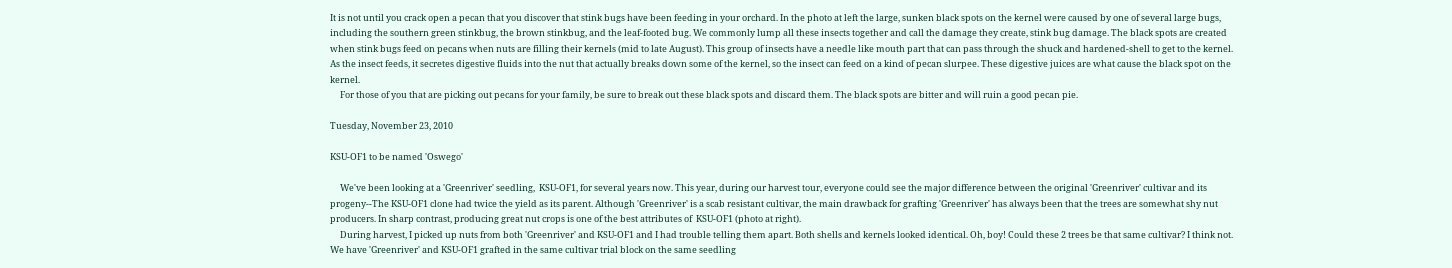It is not until you crack open a pecan that you discover that stink bugs have been feeding in your orchard. In the photo at left the large, sunken black spots on the kernel were caused by one of several large bugs, including the southern green stinkbug, the brown stinkbug, and the leaf-footed bug. We commonly lump all these insects together and call the damage they create, stink bug damage. The black spots are created when stink bugs feed on pecans when nuts are filling their kernels (mid to late August). This group of insects have a needle like mouth part that can pass through the shuck and hardened-shell to get to the kernel. As the insect feeds, it secretes digestive fluids into the nut that actually breaks down some of the kernel, so the insect can feed on a kind of pecan slurpee. These digestive juices are what cause the black spot on the kernel.
     For those of you that are picking out pecans for your family, be sure to break out these black spots and discard them. The black spots are bitter and will ruin a good pecan pie.

Tuesday, November 23, 2010

KSU-OF1 to be named 'Oswego'

     We've been looking at a 'Greenriver' seedling,  KSU-OF1, for several years now. This year, during our harvest tour, everyone could see the major difference between the original 'Greenriver' cultivar and its progeny--The KSU-OF1 clone had twice the yield as its parent. Although 'Greenriver' is a scab resistant cultivar, the main drawback for grafting 'Greenriver' has always been that the trees are somewhat shy nut producers. In sharp contrast, producing great nut crops is one of the best attributes of  KSU-OF1 (photo at right).
     During harvest, I picked up nuts from both 'Greenriver' and KSU-OF1 and I had trouble telling them apart. Both shells and kernels looked identical. Oh, boy! Could these 2 trees be that same cultivar? I think not. We have 'Greenriver' and KSU-OF1 grafted in the same cultivar trial block on the same seedling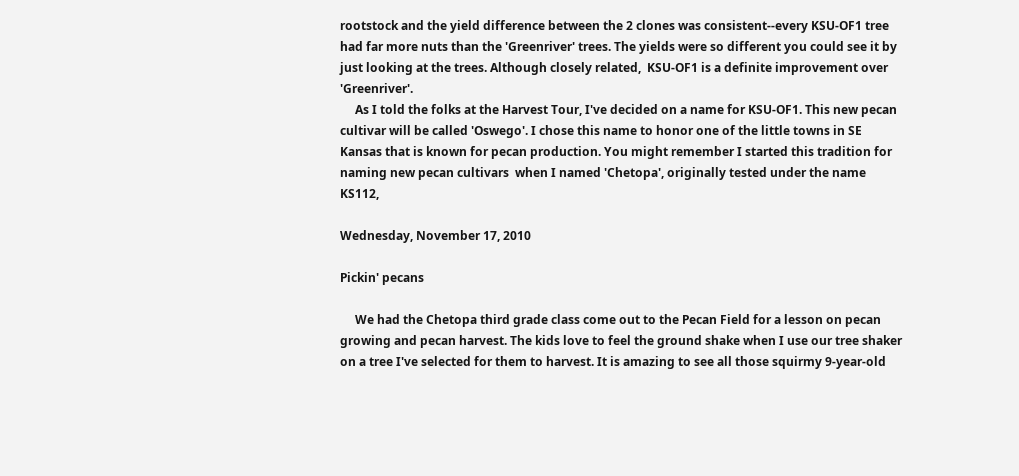rootstock and the yield difference between the 2 clones was consistent--every KSU-OF1 tree had far more nuts than the 'Greenriver' trees. The yields were so different you could see it by just looking at the trees. Although closely related,  KSU-OF1 is a definite improvement over 'Greenriver'.
     As I told the folks at the Harvest Tour, I've decided on a name for KSU-OF1. This new pecan cultivar will be called 'Oswego'. I chose this name to honor one of the little towns in SE Kansas that is known for pecan production. You might remember I started this tradition for naming new pecan cultivars  when I named 'Chetopa', originally tested under the name KS112,

Wednesday, November 17, 2010

Pickin' pecans

     We had the Chetopa third grade class come out to the Pecan Field for a lesson on pecan growing and pecan harvest. The kids love to feel the ground shake when I use our tree shaker on a tree I've selected for them to harvest. It is amazing to see all those squirmy 9-year-old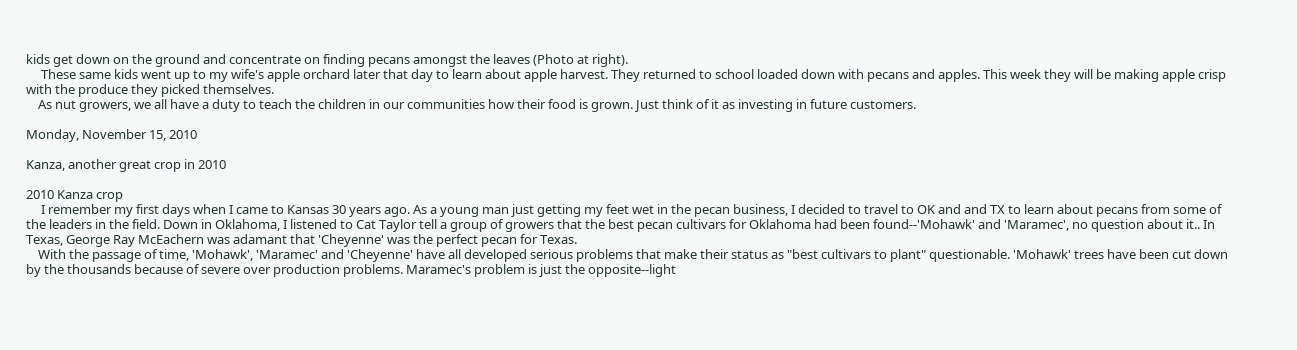kids get down on the ground and concentrate on finding pecans amongst the leaves (Photo at right).
     These same kids went up to my wife's apple orchard later that day to learn about apple harvest. They returned to school loaded down with pecans and apples. This week they will be making apple crisp with the produce they picked themselves.
    As nut growers, we all have a duty to teach the children in our communities how their food is grown. Just think of it as investing in future customers.

Monday, November 15, 2010

Kanza, another great crop in 2010

2010 Kanza crop
     I remember my first days when I came to Kansas 30 years ago. As a young man just getting my feet wet in the pecan business, I decided to travel to OK and and TX to learn about pecans from some of the leaders in the field. Down in Oklahoma, I listened to Cat Taylor tell a group of growers that the best pecan cultivars for Oklahoma had been found--'Mohawk' and 'Maramec', no question about it.. In Texas, George Ray McEachern was adamant that 'Cheyenne' was the perfect pecan for Texas.
    With the passage of time, 'Mohawk', 'Maramec' and 'Cheyenne' have all developed serious problems that make their status as "best cultivars to plant" questionable. 'Mohawk' trees have been cut down by the thousands because of severe over production problems. Maramec's problem is just the opposite--light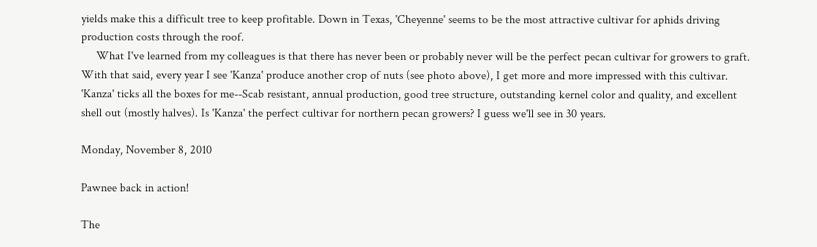yields make this a difficult tree to keep profitable. Down in Texas, 'Cheyenne' seems to be the most attractive cultivar for aphids driving production costs through the roof.
     What I've learned from my colleagues is that there has never been or probably never will be the perfect pecan cultivar for growers to graft. With that said, every year I see 'Kanza' produce another crop of nuts (see photo above), I get more and more impressed with this cultivar. 'Kanza' ticks all the boxes for me--Scab resistant, annual production, good tree structure, outstanding kernel color and quality, and excellent shell out (mostly halves). Is 'Kanza' the perfect cultivar for northern pecan growers? I guess we'll see in 30 years.

Monday, November 8, 2010

Pawnee back in action!

The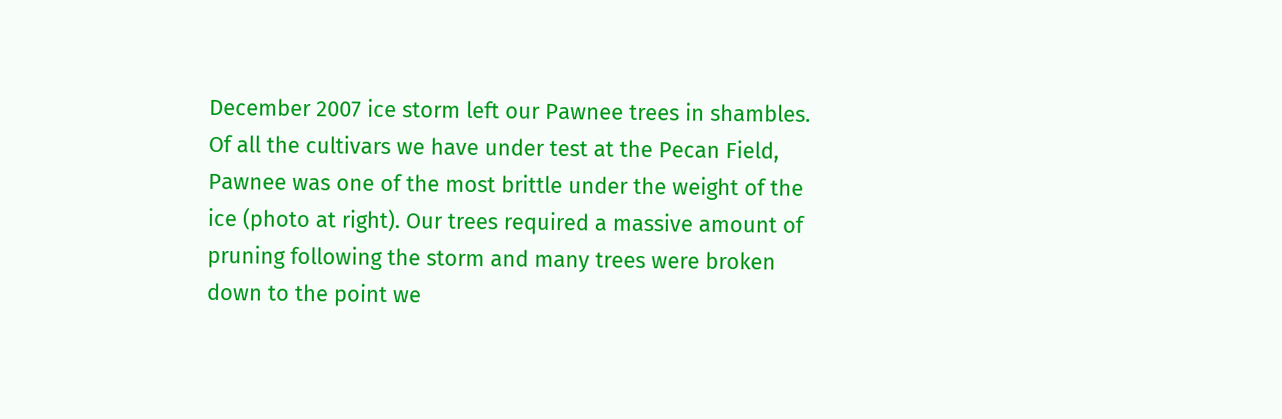December 2007 ice storm left our Pawnee trees in shambles. Of all the cultivars we have under test at the Pecan Field, Pawnee was one of the most brittle under the weight of the ice (photo at right). Our trees required a massive amount of pruning following the storm and many trees were broken down to the point we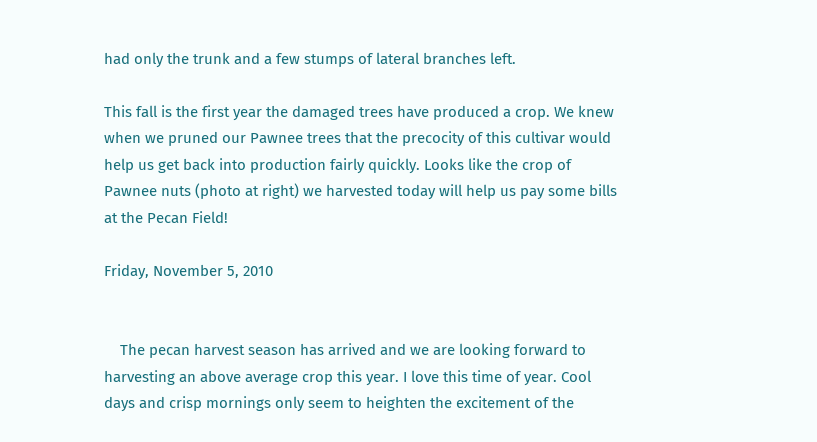had only the trunk and a few stumps of lateral branches left.

This fall is the first year the damaged trees have produced a crop. We knew when we pruned our Pawnee trees that the precocity of this cultivar would help us get back into production fairly quickly. Looks like the crop of Pawnee nuts (photo at right) we harvested today will help us pay some bills at the Pecan Field!

Friday, November 5, 2010


    The pecan harvest season has arrived and we are looking forward to harvesting an above average crop this year. I love this time of year. Cool days and crisp mornings only seem to heighten the excitement of the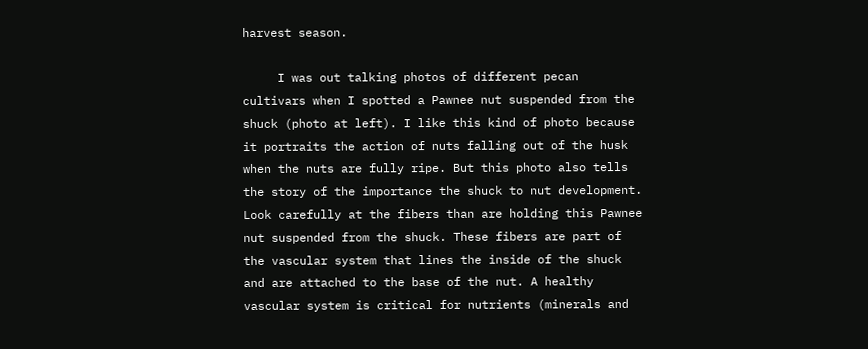harvest season.

     I was out talking photos of different pecan cultivars when I spotted a Pawnee nut suspended from the shuck (photo at left). I like this kind of photo because it portraits the action of nuts falling out of the husk when the nuts are fully ripe. But this photo also tells the story of the importance the shuck to nut development. Look carefully at the fibers than are holding this Pawnee nut suspended from the shuck. These fibers are part of the vascular system that lines the inside of the shuck and are attached to the base of the nut. A healthy vascular system is critical for nutrients (minerals and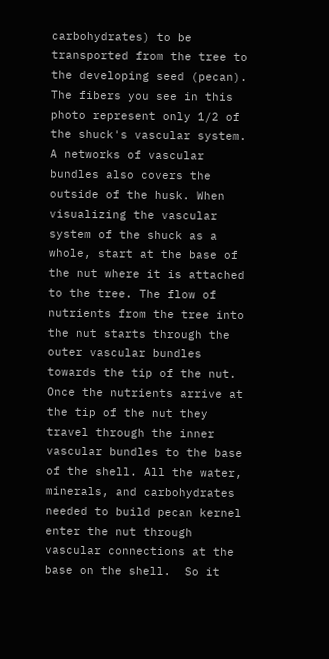carbohydrates) to be transported from the tree to the developing seed (pecan). The fibers you see in this photo represent only 1/2 of the shuck's vascular system. A networks of vascular bundles also covers the outside of the husk. When visualizing the vascular system of the shuck as a whole, start at the base of the nut where it is attached to the tree. The flow of nutrients from the tree into the nut starts through the outer vascular bundles towards the tip of the nut. Once the nutrients arrive at the tip of the nut they travel through the inner vascular bundles to the base of the shell. All the water, minerals, and carbohydrates needed to build pecan kernel enter the nut through vascular connections at the base on the shell.  So it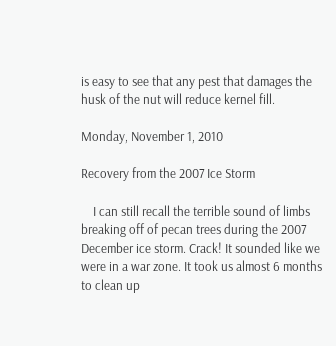is easy to see that any pest that damages the husk of the nut will reduce kernel fill.

Monday, November 1, 2010

Recovery from the 2007 Ice Storm

    I can still recall the terrible sound of limbs breaking off of pecan trees during the 2007 December ice storm. Crack! It sounded like we were in a war zone. It took us almost 6 months to clean up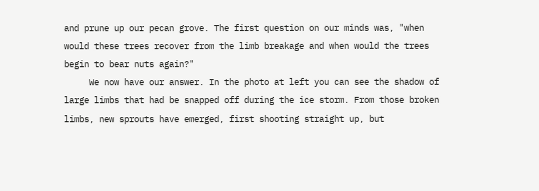and prune up our pecan grove. The first question on our minds was, "when would these trees recover from the limb breakage and when would the trees begin to bear nuts again?"
     We now have our answer. In the photo at left you can see the shadow of large limbs that had be snapped off during the ice storm. From those broken limbs, new sprouts have emerged, first shooting straight up, but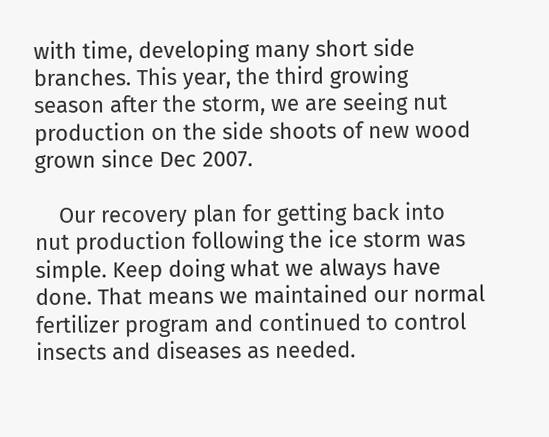with time, developing many short side branches. This year, the third growing season after the storm, we are seeing nut production on the side shoots of new wood grown since Dec 2007.

    Our recovery plan for getting back into nut production following the ice storm was simple. Keep doing what we always have done. That means we maintained our normal fertilizer program and continued to control insects and diseases as needed.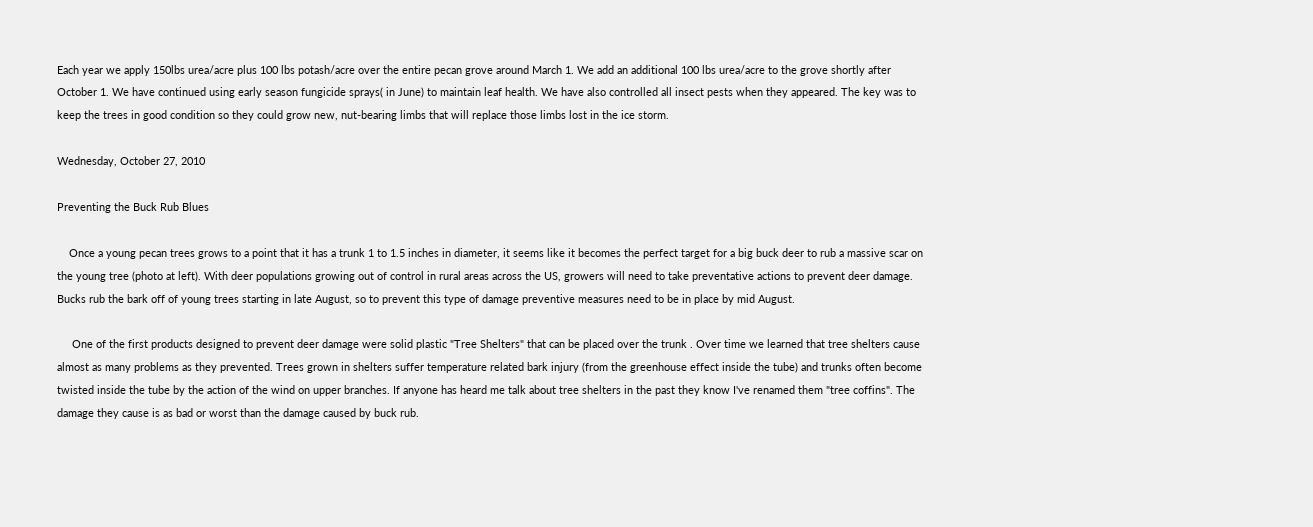Each year we apply 150lbs urea/acre plus 100 lbs potash/acre over the entire pecan grove around March 1. We add an additional 100 lbs urea/acre to the grove shortly after October 1. We have continued using early season fungicide sprays( in June) to maintain leaf health. We have also controlled all insect pests when they appeared. The key was to keep the trees in good condition so they could grow new, nut-bearing limbs that will replace those limbs lost in the ice storm.

Wednesday, October 27, 2010

Preventing the Buck Rub Blues

    Once a young pecan trees grows to a point that it has a trunk 1 to 1.5 inches in diameter, it seems like it becomes the perfect target for a big buck deer to rub a massive scar on the young tree (photo at left). With deer populations growing out of control in rural areas across the US, growers will need to take preventative actions to prevent deer damage. Bucks rub the bark off of young trees starting in late August, so to prevent this type of damage preventive measures need to be in place by mid August.

     One of the first products designed to prevent deer damage were solid plastic "Tree Shelters" that can be placed over the trunk . Over time we learned that tree shelters cause almost as many problems as they prevented. Trees grown in shelters suffer temperature related bark injury (from the greenhouse effect inside the tube) and trunks often become twisted inside the tube by the action of the wind on upper branches. If anyone has heard me talk about tree shelters in the past they know I've renamed them "tree coffins". The damage they cause is as bad or worst than the damage caused by buck rub.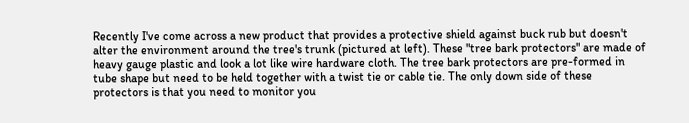Recently I've come across a new product that provides a protective shield against buck rub but doesn't alter the environment around the tree's trunk (pictured at left). These "tree bark protectors" are made of heavy gauge plastic and look a lot like wire hardware cloth. The tree bark protectors are pre-formed in tube shape but need to be held together with a twist tie or cable tie. The only down side of these protectors is that you need to monitor you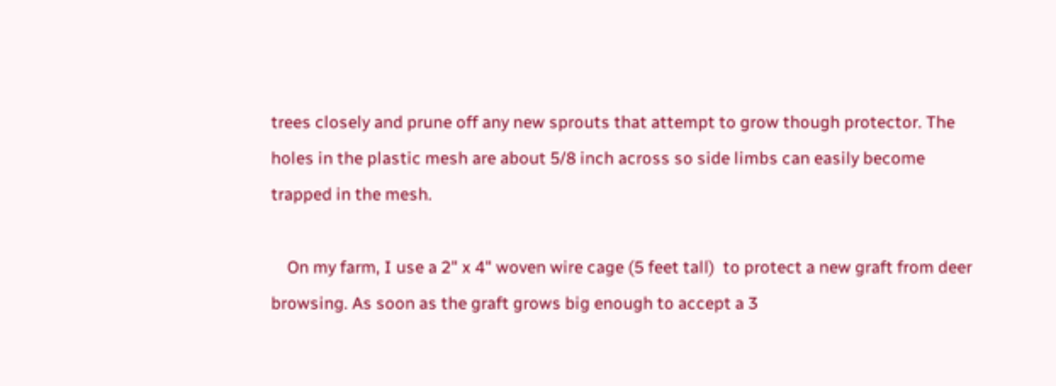trees closely and prune off any new sprouts that attempt to grow though protector. The holes in the plastic mesh are about 5/8 inch across so side limbs can easily become trapped in the mesh.

    On my farm, I use a 2" x 4" woven wire cage (5 feet tall)  to protect a new graft from deer browsing. As soon as the graft grows big enough to accept a 3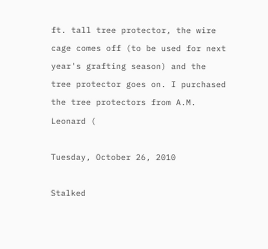ft. tall tree protector, the wire cage comes off (to be used for next year's grafting season) and the tree protector goes on. I purchased the tree protectors from A.M. Leonard (

Tuesday, October 26, 2010

Stalked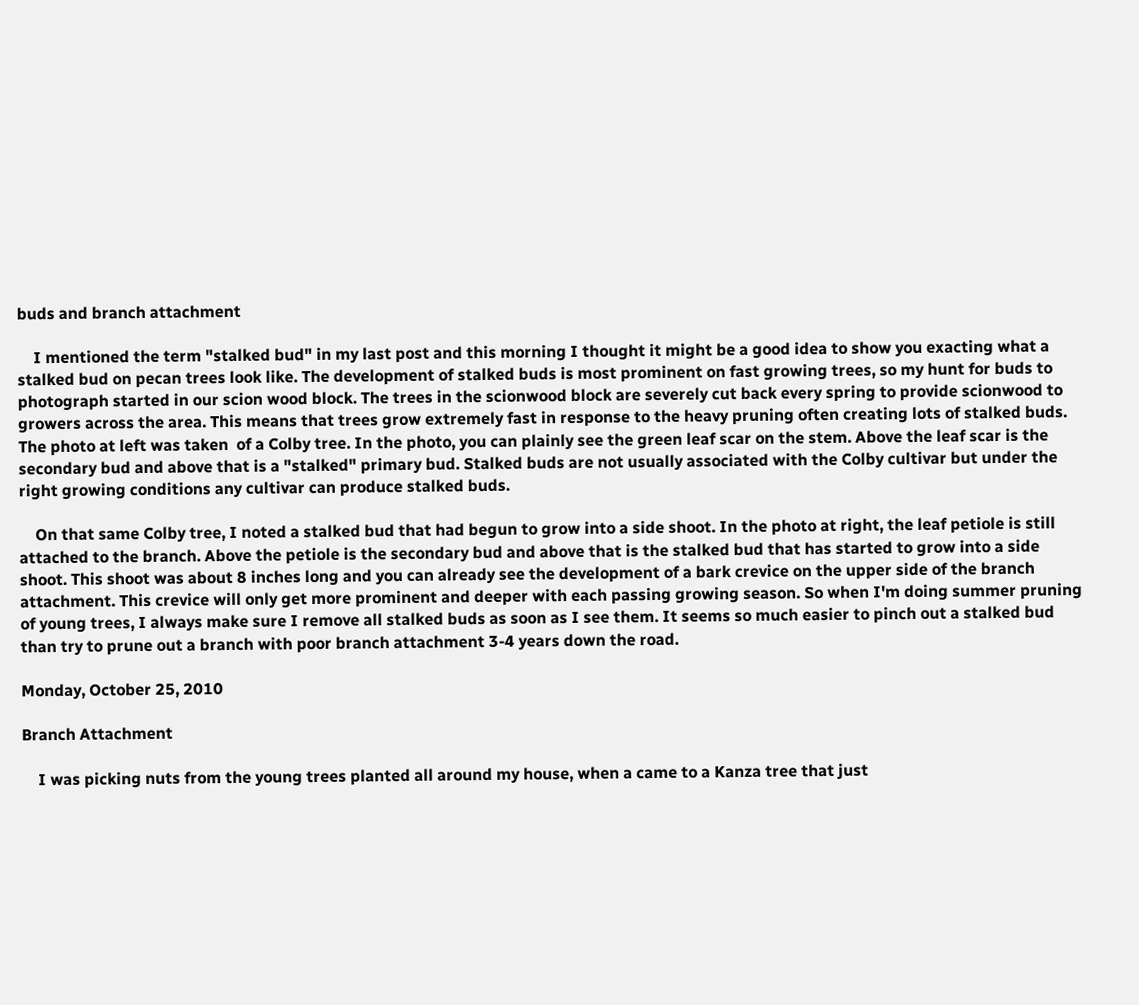buds and branch attachment

    I mentioned the term "stalked bud" in my last post and this morning I thought it might be a good idea to show you exacting what a stalked bud on pecan trees look like. The development of stalked buds is most prominent on fast growing trees, so my hunt for buds to photograph started in our scion wood block. The trees in the scionwood block are severely cut back every spring to provide scionwood to growers across the area. This means that trees grow extremely fast in response to the heavy pruning often creating lots of stalked buds. The photo at left was taken  of a Colby tree. In the photo, you can plainly see the green leaf scar on the stem. Above the leaf scar is the secondary bud and above that is a "stalked" primary bud. Stalked buds are not usually associated with the Colby cultivar but under the right growing conditions any cultivar can produce stalked buds.

    On that same Colby tree, I noted a stalked bud that had begun to grow into a side shoot. In the photo at right, the leaf petiole is still attached to the branch. Above the petiole is the secondary bud and above that is the stalked bud that has started to grow into a side shoot. This shoot was about 8 inches long and you can already see the development of a bark crevice on the upper side of the branch attachment. This crevice will only get more prominent and deeper with each passing growing season. So when I'm doing summer pruning of young trees, I always make sure I remove all stalked buds as soon as I see them. It seems so much easier to pinch out a stalked bud than try to prune out a branch with poor branch attachment 3-4 years down the road.

Monday, October 25, 2010

Branch Attachment

    I was picking nuts from the young trees planted all around my house, when a came to a Kanza tree that just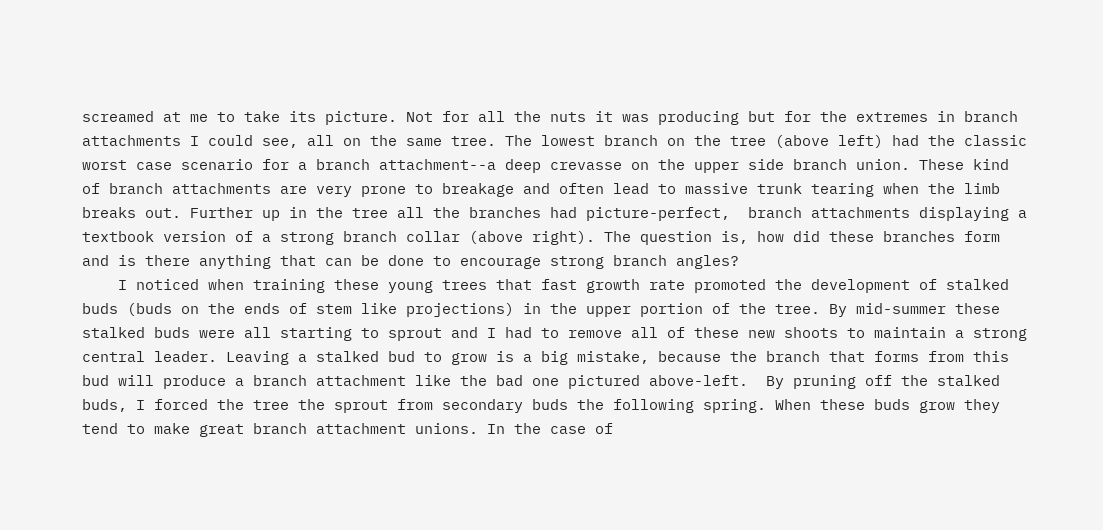screamed at me to take its picture. Not for all the nuts it was producing but for the extremes in branch attachments I could see, all on the same tree. The lowest branch on the tree (above left) had the classic worst case scenario for a branch attachment--a deep crevasse on the upper side branch union. These kind of branch attachments are very prone to breakage and often lead to massive trunk tearing when the limb breaks out. Further up in the tree all the branches had picture-perfect,  branch attachments displaying a textbook version of a strong branch collar (above right). The question is, how did these branches form and is there anything that can be done to encourage strong branch angles?
    I noticed when training these young trees that fast growth rate promoted the development of stalked buds (buds on the ends of stem like projections) in the upper portion of the tree. By mid-summer these stalked buds were all starting to sprout and I had to remove all of these new shoots to maintain a strong central leader. Leaving a stalked bud to grow is a big mistake, because the branch that forms from this bud will produce a branch attachment like the bad one pictured above-left.  By pruning off the stalked buds, I forced the tree the sprout from secondary buds the following spring. When these buds grow they tend to make great branch attachment unions. In the case of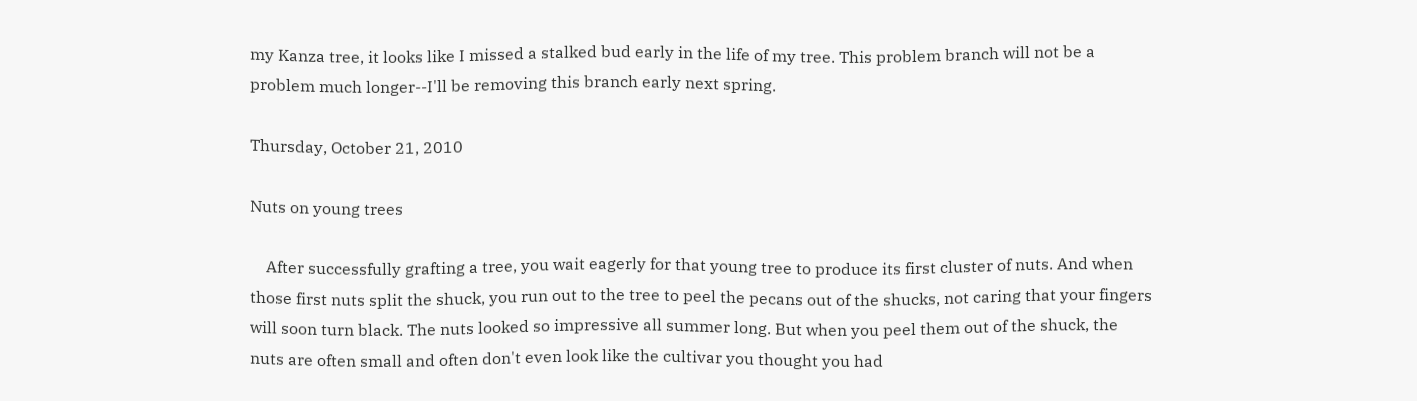my Kanza tree, it looks like I missed a stalked bud early in the life of my tree. This problem branch will not be a problem much longer--I'll be removing this branch early next spring.

Thursday, October 21, 2010

Nuts on young trees

    After successfully grafting a tree, you wait eagerly for that young tree to produce its first cluster of nuts. And when those first nuts split the shuck, you run out to the tree to peel the pecans out of the shucks, not caring that your fingers will soon turn black. The nuts looked so impressive all summer long. But when you peel them out of the shuck, the nuts are often small and often don't even look like the cultivar you thought you had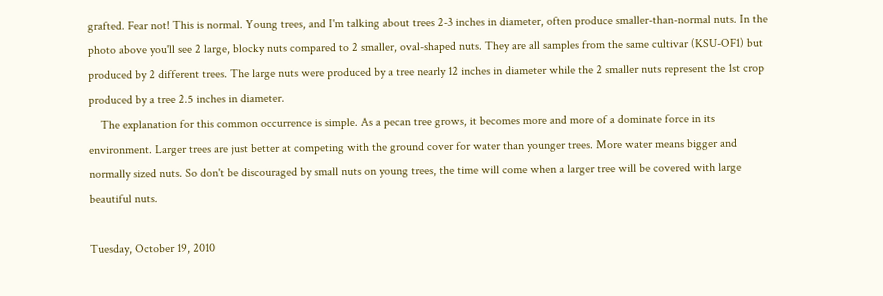grafted. Fear not! This is normal. Young trees, and I'm talking about trees 2-3 inches in diameter, often produce smaller-than-normal nuts. In the photo above you'll see 2 large, blocky nuts compared to 2 smaller, oval-shaped nuts. They are all samples from the same cultivar (KSU-OF1) but produced by 2 different trees. The large nuts were produced by a tree nearly 12 inches in diameter while the 2 smaller nuts represent the 1st crop produced by a tree 2.5 inches in diameter.
    The explanation for this common occurrence is simple. As a pecan tree grows, it becomes more and more of a dominate force in its environment. Larger trees are just better at competing with the ground cover for water than younger trees. More water means bigger and normally sized nuts. So don't be discouraged by small nuts on young trees, the time will come when a larger tree will be covered with large beautiful nuts.

Tuesday, October 19, 2010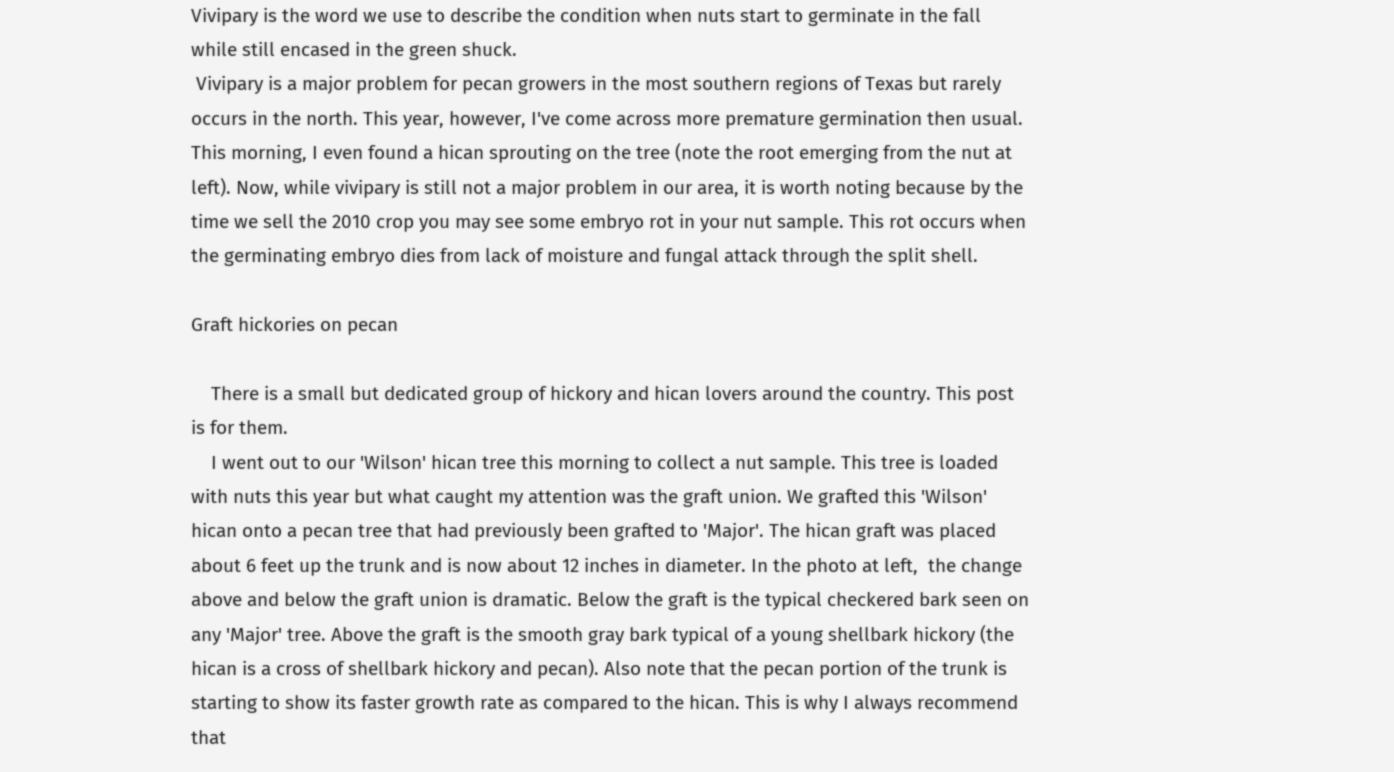Vivipary is the word we use to describe the condition when nuts start to germinate in the fall while still encased in the green shuck.
 Vivipary is a major problem for pecan growers in the most southern regions of Texas but rarely occurs in the north. This year, however, I've come across more premature germination then usual. This morning, I even found a hican sprouting on the tree (note the root emerging from the nut at left). Now, while vivipary is still not a major problem in our area, it is worth noting because by the time we sell the 2010 crop you may see some embryo rot in your nut sample. This rot occurs when the germinating embryo dies from lack of moisture and fungal attack through the split shell.

Graft hickories on pecan

    There is a small but dedicated group of hickory and hican lovers around the country. This post is for them.
    I went out to our 'Wilson' hican tree this morning to collect a nut sample. This tree is loaded with nuts this year but what caught my attention was the graft union. We grafted this 'Wilson' hican onto a pecan tree that had previously been grafted to 'Major'. The hican graft was placed about 6 feet up the trunk and is now about 12 inches in diameter. In the photo at left,  the change above and below the graft union is dramatic. Below the graft is the typical checkered bark seen on any 'Major' tree. Above the graft is the smooth gray bark typical of a young shellbark hickory (the hican is a cross of shellbark hickory and pecan). Also note that the pecan portion of the trunk is starting to show its faster growth rate as compared to the hican. This is why I always recommend that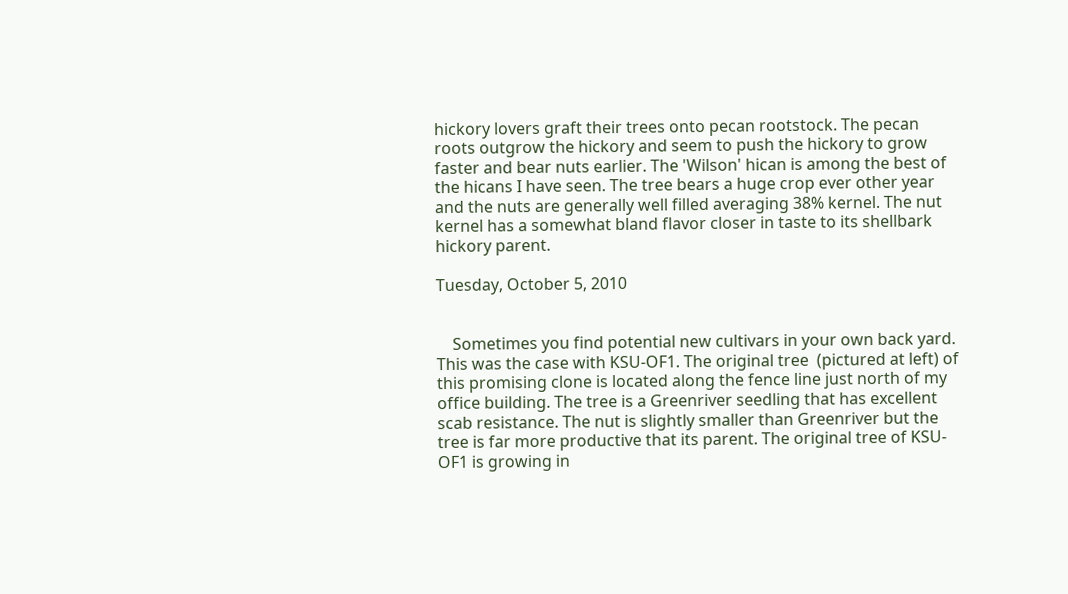hickory lovers graft their trees onto pecan rootstock. The pecan roots outgrow the hickory and seem to push the hickory to grow faster and bear nuts earlier. The 'Wilson' hican is among the best of the hicans I have seen. The tree bears a huge crop ever other year and the nuts are generally well filled averaging 38% kernel. The nut kernel has a somewhat bland flavor closer in taste to its shellbark hickory parent.

Tuesday, October 5, 2010


    Sometimes you find potential new cultivars in your own back yard. This was the case with KSU-OF1. The original tree  (pictured at left) of this promising clone is located along the fence line just north of my office building. The tree is a Greenriver seedling that has excellent scab resistance. The nut is slightly smaller than Greenriver but the tree is far more productive that its parent. The original tree of KSU-OF1 is growing in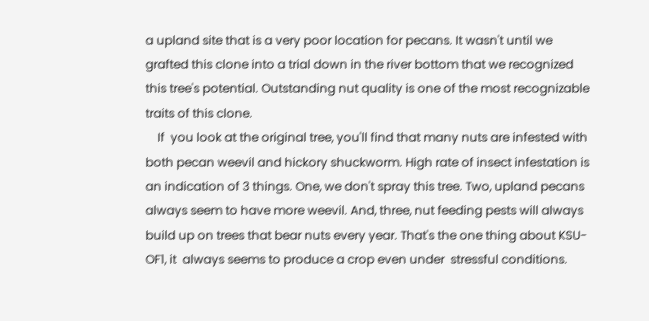a upland site that is a very poor location for pecans. It wasn't until we grafted this clone into a trial down in the river bottom that we recognized this tree's potential. Outstanding nut quality is one of the most recognizable traits of this clone.
    If  you look at the original tree, you'll find that many nuts are infested with both pecan weevil and hickory shuckworm. High rate of insect infestation is an indication of 3 things. One, we don't spray this tree. Two, upland pecans always seem to have more weevil. And, three, nut feeding pests will always build up on trees that bear nuts every year. That's the one thing about KSU-OF1, it  always seems to produce a crop even under  stressful conditions.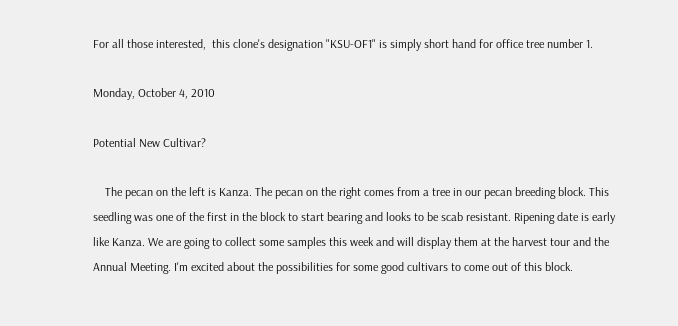For all those interested,  this clone's designation "KSU-OF1" is simply short hand for office tree number 1.

Monday, October 4, 2010

Potential New Cultivar?

    The pecan on the left is Kanza. The pecan on the right comes from a tree in our pecan breeding block. This seedling was one of the first in the block to start bearing and looks to be scab resistant. Ripening date is early like Kanza. We are going to collect some samples this week and will display them at the harvest tour and the Annual Meeting. I'm excited about the possibilities for some good cultivars to come out of this block.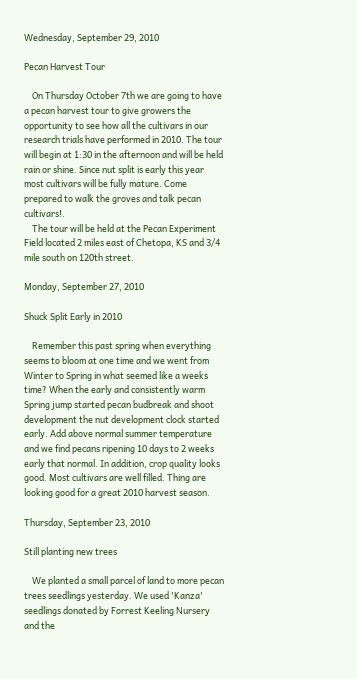Wednesday, September 29, 2010

Pecan Harvest Tour

    On Thursday October 7th we are going to have a pecan harvest tour to give growers the opportunity to see how all the cultivars in our research trials have performed in 2010. The tour will begin at 1:30 in the afternoon and will be held rain or shine. Since nut split is early this year most cultivars will be fully mature. Come prepared to walk the groves and talk pecan cultivars!.
    The tour will be held at the Pecan Experiment Field located 2 miles east of Chetopa, KS and 3/4 mile south on 120th street.

Monday, September 27, 2010

Shuck Split Early in 2010

    Remember this past spring when everything seems to bloom at one time and we went from Winter to Spring in what seemed like a weeks time? When the early and consistently warm Spring jump started pecan budbreak and shoot development the nut development clock started early. Add above normal summer temperature and we find pecans ripening 10 days to 2 weeks early that normal. In addition, crop quality looks good. Most cultivars are well filled. Thing are looking good for a great 2010 harvest season.

Thursday, September 23, 2010

Still planting new trees

    We planted a small parcel of land to more pecan trees seedlings yesterday. We used 'Kanza' seedlings donated by Forrest Keeling Nursery and the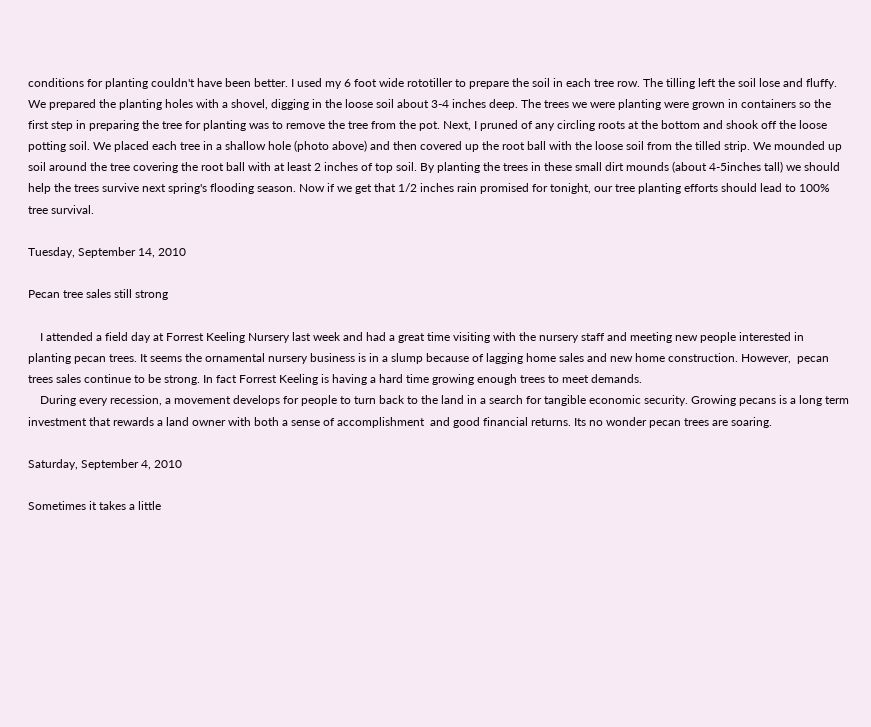conditions for planting couldn't have been better. I used my 6 foot wide rototiller to prepare the soil in each tree row. The tilling left the soil lose and fluffy. We prepared the planting holes with a shovel, digging in the loose soil about 3-4 inches deep. The trees we were planting were grown in containers so the first step in preparing the tree for planting was to remove the tree from the pot. Next, I pruned of any circling roots at the bottom and shook off the loose potting soil. We placed each tree in a shallow hole (photo above) and then covered up the root ball with the loose soil from the tilled strip. We mounded up soil around the tree covering the root ball with at least 2 inches of top soil. By planting the trees in these small dirt mounds (about 4-5inches tall) we should help the trees survive next spring's flooding season. Now if we get that 1/2 inches rain promised for tonight, our tree planting efforts should lead to 100% tree survival.

Tuesday, September 14, 2010

Pecan tree sales still strong

    I attended a field day at Forrest Keeling Nursery last week and had a great time visiting with the nursery staff and meeting new people interested in planting pecan trees. It seems the ornamental nursery business is in a slump because of lagging home sales and new home construction. However,  pecan trees sales continue to be strong. In fact Forrest Keeling is having a hard time growing enough trees to meet demands.
    During every recession, a movement develops for people to turn back to the land in a search for tangible economic security. Growing pecans is a long term investment that rewards a land owner with both a sense of accomplishment  and good financial returns. Its no wonder pecan trees are soaring.

Saturday, September 4, 2010

Sometimes it takes a little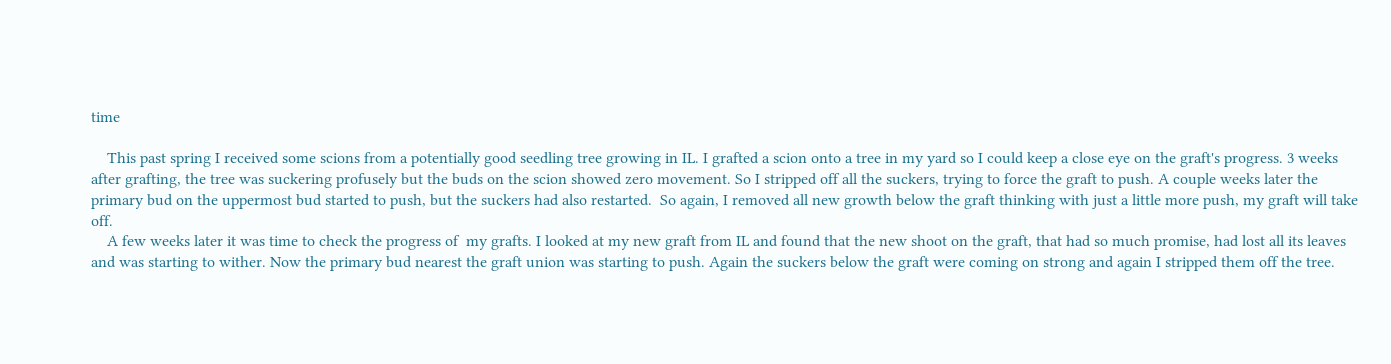time

    This past spring I received some scions from a potentially good seedling tree growing in IL. I grafted a scion onto a tree in my yard so I could keep a close eye on the graft's progress. 3 weeks after grafting, the tree was suckering profusely but the buds on the scion showed zero movement. So I stripped off all the suckers, trying to force the graft to push. A couple weeks later the primary bud on the uppermost bud started to push, but the suckers had also restarted.  So again, I removed all new growth below the graft thinking with just a little more push, my graft will take off.
    A few weeks later it was time to check the progress of  my grafts. I looked at my new graft from IL and found that the new shoot on the graft, that had so much promise, had lost all its leaves and was starting to wither. Now the primary bud nearest the graft union was starting to push. Again the suckers below the graft were coming on strong and again I stripped them off the tree.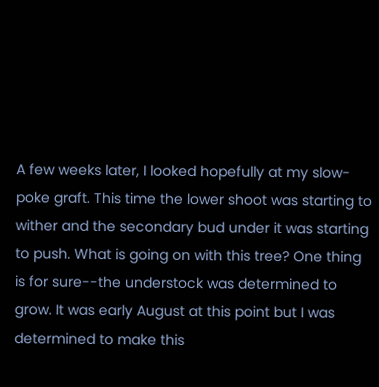A few weeks later, I looked hopefully at my slow-poke graft. This time the lower shoot was starting to wither and the secondary bud under it was starting to push. What is going on with this tree? One thing is for sure--the understock was determined to grow. It was early August at this point but I was determined to make this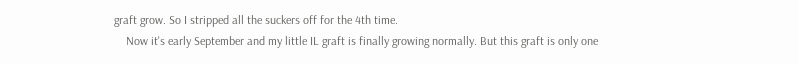graft grow. So I stripped all the suckers off for the 4th time.
    Now it's early September and my little IL graft is finally growing normally. But this graft is only one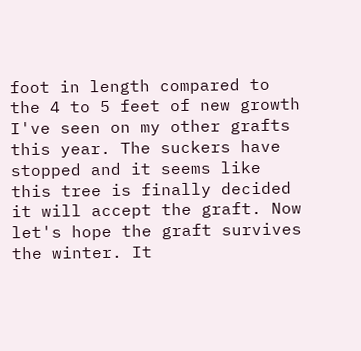foot in length compared to the 4 to 5 feet of new growth I've seen on my other grafts this year. The suckers have stopped and it seems like this tree is finally decided it will accept the graft. Now let's hope the graft survives the winter. It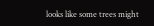looks like some trees might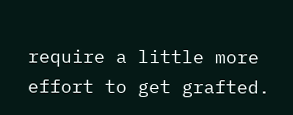require a little more effort to get grafted.